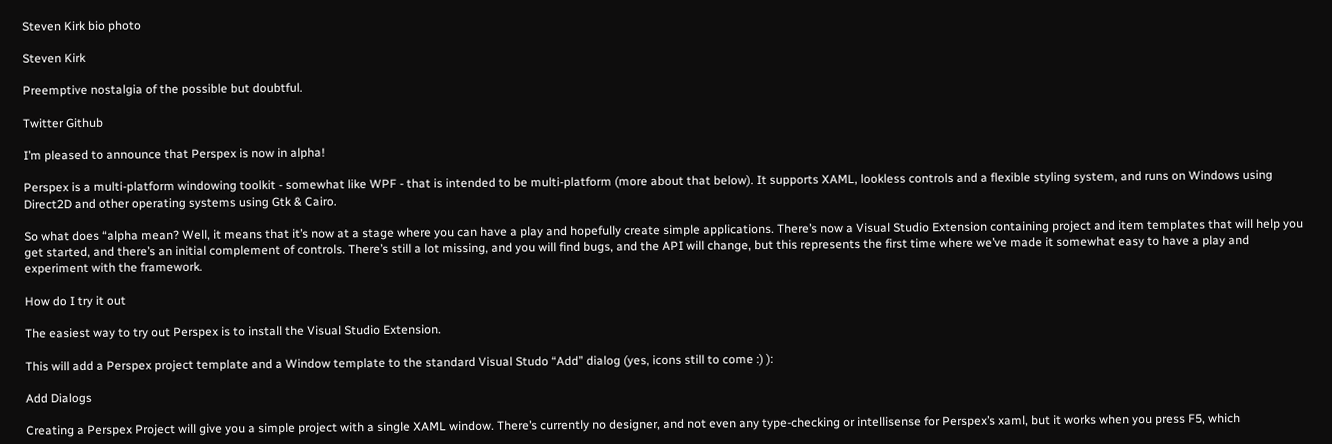Steven Kirk bio photo

Steven Kirk

Preemptive nostalgia of the possible but doubtful.

Twitter Github

I’m pleased to announce that Perspex is now in alpha!

Perspex is a multi-platform windowing toolkit - somewhat like WPF - that is intended to be multi-platform (more about that below). It supports XAML, lookless controls and a flexible styling system, and runs on Windows using Direct2D and other operating systems using Gtk & Cairo.

So what does “alpha mean? Well, it means that it’s now at a stage where you can have a play and hopefully create simple applications. There’s now a Visual Studio Extension containing project and item templates that will help you get started, and there’s an initial complement of controls. There’s still a lot missing, and you will find bugs, and the API will change, but this represents the first time where we’ve made it somewhat easy to have a play and experiment with the framework.

How do I try it out

The easiest way to try out Perspex is to install the Visual Studio Extension.

This will add a Perspex project template and a Window template to the standard Visual Studo “Add” dialog (yes, icons still to come :) ):

Add Dialogs

Creating a Perspex Project will give you a simple project with a single XAML window. There’s currently no designer, and not even any type-checking or intellisense for Perspex’s xaml, but it works when you press F5, which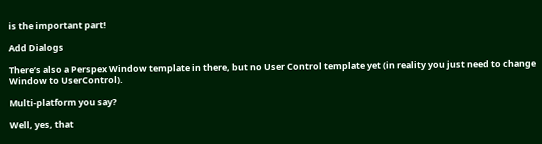is the important part!

Add Dialogs

There’s also a Perspex Window template in there, but no User Control template yet (in reality you just need to change Window to UserControl).

Multi-platform you say?

Well, yes, that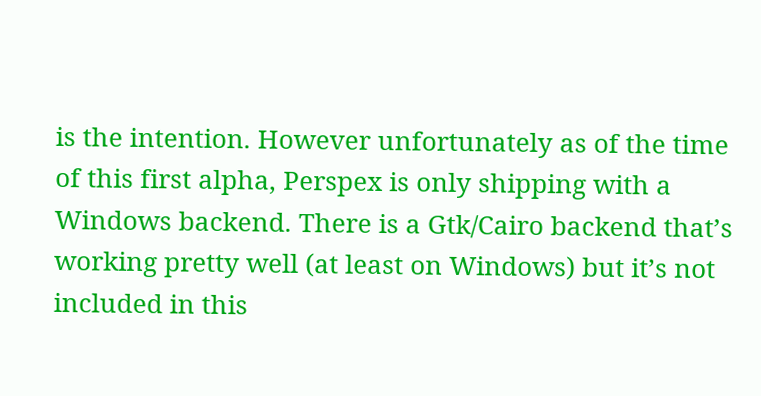is the intention. However unfortunately as of the time of this first alpha, Perspex is only shipping with a Windows backend. There is a Gtk/Cairo backend that’s working pretty well (at least on Windows) but it’s not included in this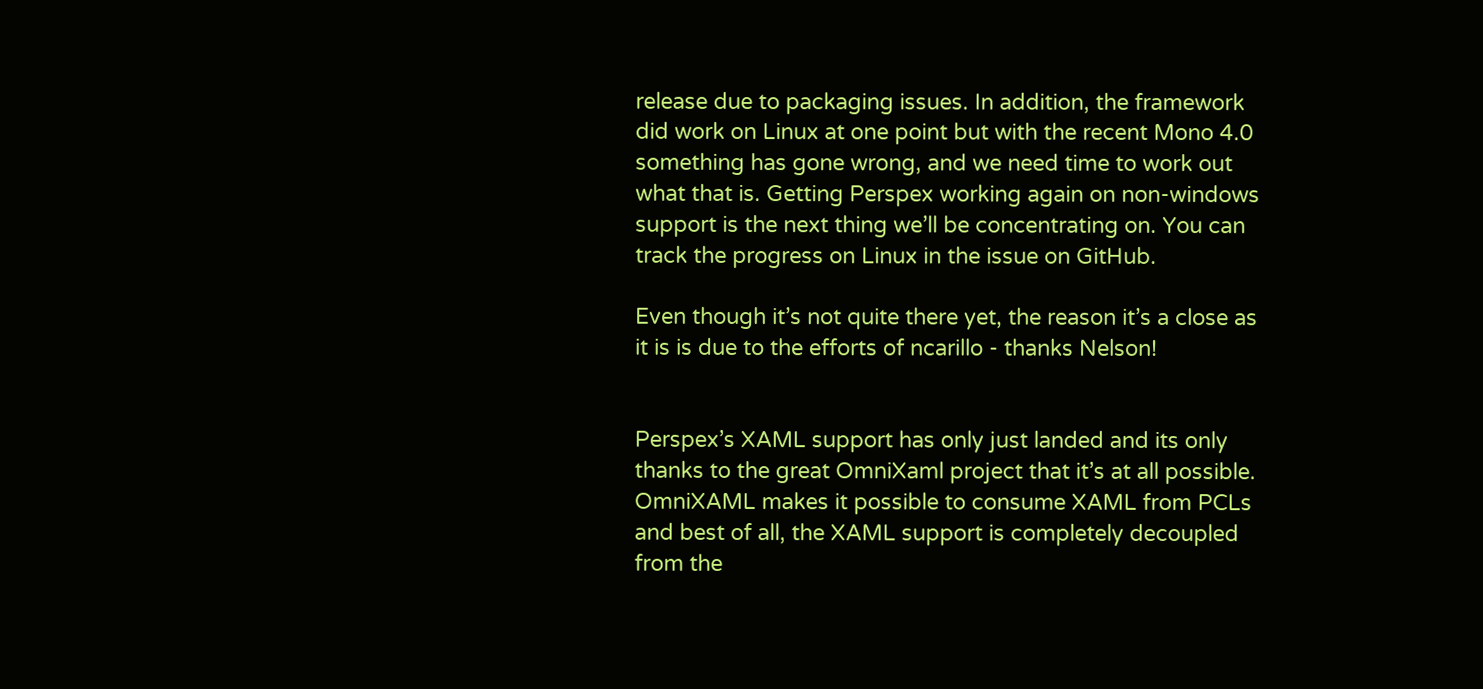release due to packaging issues. In addition, the framework did work on Linux at one point but with the recent Mono 4.0 something has gone wrong, and we need time to work out what that is. Getting Perspex working again on non-windows support is the next thing we’ll be concentrating on. You can track the progress on Linux in the issue on GitHub.

Even though it’s not quite there yet, the reason it’s a close as it is is due to the efforts of ncarillo - thanks Nelson!


Perspex’s XAML support has only just landed and its only thanks to the great OmniXaml project that it’s at all possible. OmniXAML makes it possible to consume XAML from PCLs and best of all, the XAML support is completely decoupled from the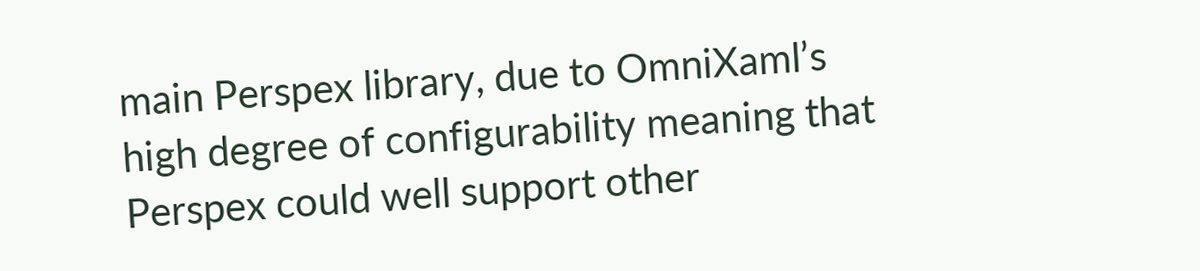main Perspex library, due to OmniXaml’s high degree of configurability meaning that Perspex could well support other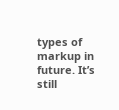types of markup in future. It’s still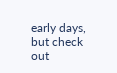early days, but check out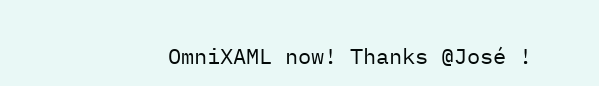OmniXAML now! Thanks @José !